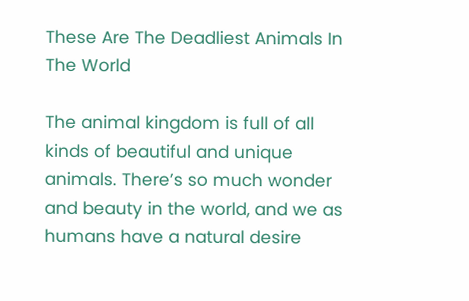These Are The Deadliest Animals In The World

The animal kingdom is full of all kinds of beautiful and unique animals. There’s so much wonder and beauty in the world, and we as humans have a natural desire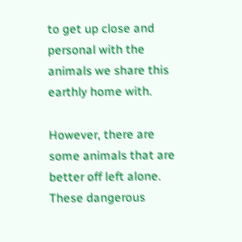to get up close and personal with the animals we share this earthly home with.

However, there are some animals that are better off left alone. These dangerous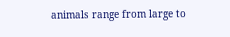animals range from large to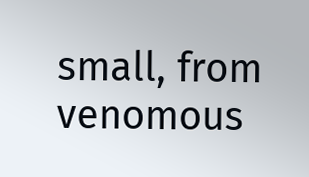small, from venomous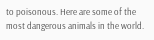to poisonous. Here are some of the most dangerous animals in the world.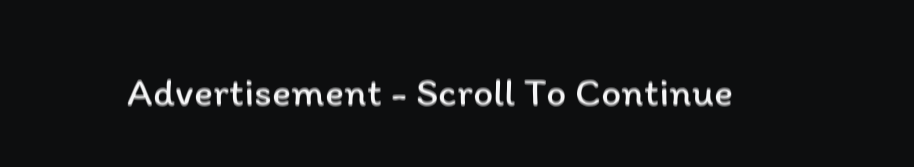Advertisement - Scroll To Continue